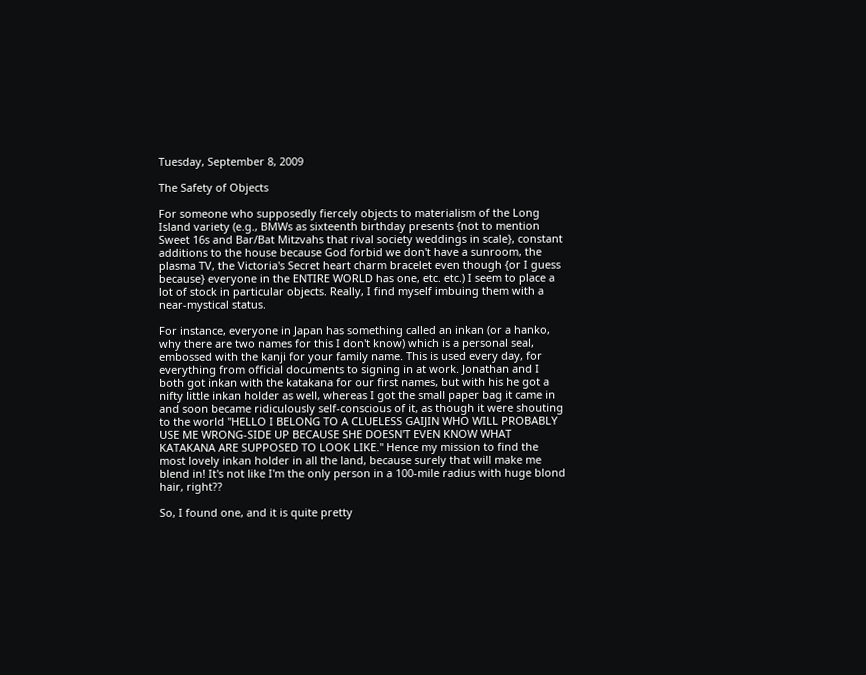Tuesday, September 8, 2009

The Safety of Objects

For someone who supposedly fiercely objects to materialism of the Long Island variety (e.g., BMWs as sixteenth birthday presents {not to mention Sweet 16s and Bar/Bat Mitzvahs that rival society weddings in scale}, constant additions to the house because God forbid we don't have a sunroom, the plasma TV, the Victoria's Secret heart charm bracelet even though {or I guess because} everyone in the ENTIRE WORLD has one, etc. etc.) I seem to place a lot of stock in particular objects. Really, I find myself imbuing them with a near-mystical status.

For instance, everyone in Japan has something called an inkan (or a hanko, why there are two names for this I don't know) which is a personal seal, embossed with the kanji for your family name. This is used every day, for everything from official documents to signing in at work. Jonathan and I both got inkan with the katakana for our first names, but with his he got a nifty little inkan holder as well, whereas I got the small paper bag it came in and soon became ridiculously self-conscious of it, as though it were shouting to the world "HELLO I BELONG TO A CLUELESS GAIJIN WHO WILL PROBABLY USE ME WRONG-SIDE UP BECAUSE SHE DOESN'T EVEN KNOW WHAT KATAKANA ARE SUPPOSED TO LOOK LIKE." Hence my mission to find the most lovely inkan holder in all the land, because surely that will make me blend in! It's not like I'm the only person in a 100-mile radius with huge blond hair, right??

So, I found one, and it is quite pretty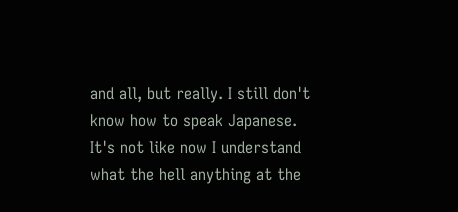and all, but really. I still don't know how to speak Japanese. It's not like now I understand what the hell anything at the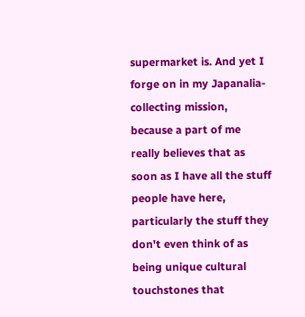supermarket is. And yet I forge on in my Japanalia-collecting mission, because a part of me really believes that as soon as I have all the stuff people have here, particularly the stuff they don't even think of as being unique cultural touchstones that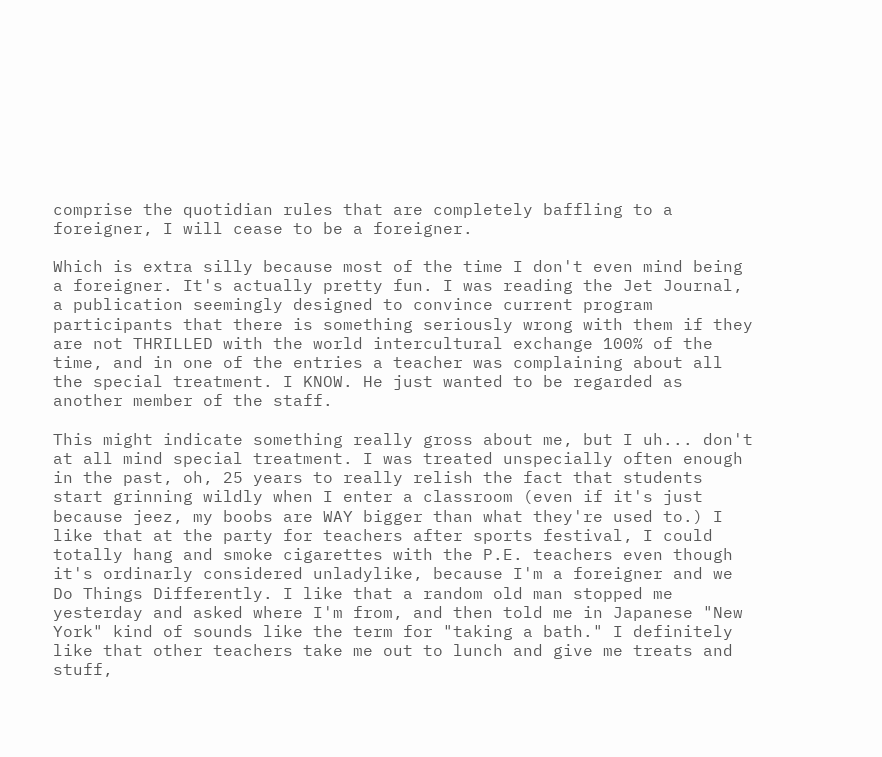comprise the quotidian rules that are completely baffling to a foreigner, I will cease to be a foreigner.

Which is extra silly because most of the time I don't even mind being a foreigner. It's actually pretty fun. I was reading the Jet Journal, a publication seemingly designed to convince current program participants that there is something seriously wrong with them if they are not THRILLED with the world intercultural exchange 100% of the time, and in one of the entries a teacher was complaining about all the special treatment. I KNOW. He just wanted to be regarded as another member of the staff.

This might indicate something really gross about me, but I uh... don't at all mind special treatment. I was treated unspecially often enough in the past, oh, 25 years to really relish the fact that students start grinning wildly when I enter a classroom (even if it's just because jeez, my boobs are WAY bigger than what they're used to.) I like that at the party for teachers after sports festival, I could totally hang and smoke cigarettes with the P.E. teachers even though it's ordinarly considered unladylike, because I'm a foreigner and we Do Things Differently. I like that a random old man stopped me yesterday and asked where I'm from, and then told me in Japanese "New York" kind of sounds like the term for "taking a bath." I definitely like that other teachers take me out to lunch and give me treats and stuff,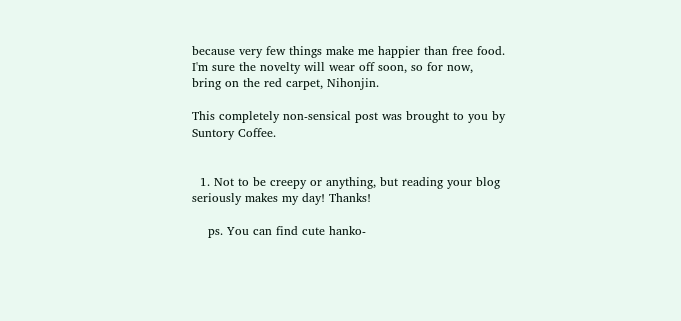because very few things make me happier than free food. I'm sure the novelty will wear off soon, so for now, bring on the red carpet, Nihonjin.

This completely non-sensical post was brought to you by Suntory Coffee.


  1. Not to be creepy or anything, but reading your blog seriously makes my day! Thanks!

    ps. You can find cute hanko-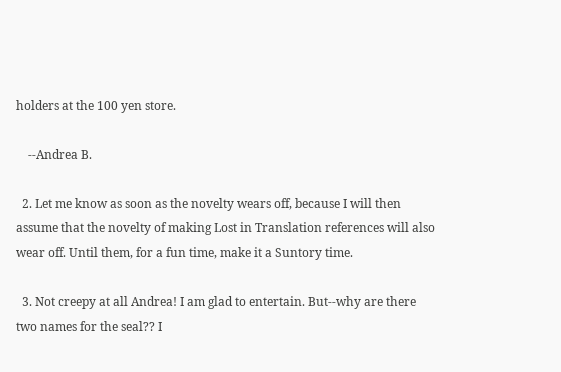holders at the 100 yen store.

    --Andrea B.

  2. Let me know as soon as the novelty wears off, because I will then assume that the novelty of making Lost in Translation references will also wear off. Until them, for a fun time, make it a Suntory time.

  3. Not creepy at all Andrea! I am glad to entertain. But--why are there two names for the seal?? I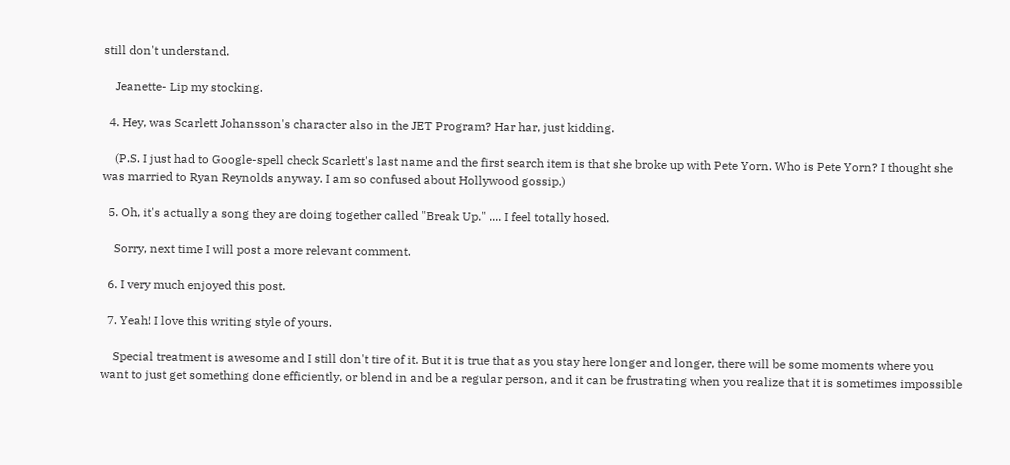still don't understand.

    Jeanette- Lip my stocking.

  4. Hey, was Scarlett Johansson's character also in the JET Program? Har har, just kidding.

    (P.S. I just had to Google-spell check Scarlett's last name and the first search item is that she broke up with Pete Yorn. Who is Pete Yorn? I thought she was married to Ryan Reynolds anyway. I am so confused about Hollywood gossip.)

  5. Oh, it's actually a song they are doing together called "Break Up." .... I feel totally hosed.

    Sorry, next time I will post a more relevant comment.

  6. I very much enjoyed this post.

  7. Yeah! I love this writing style of yours.

    Special treatment is awesome and I still don't tire of it. But it is true that as you stay here longer and longer, there will be some moments where you want to just get something done efficiently, or blend in and be a regular person, and it can be frustrating when you realize that it is sometimes impossible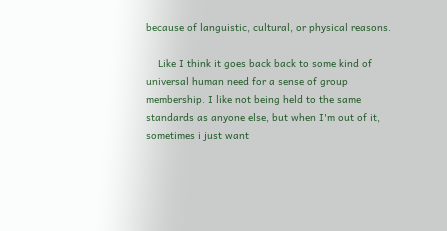because of languistic, cultural, or physical reasons.

    Like I think it goes back back to some kind of universal human need for a sense of group membership. I like not being held to the same standards as anyone else, but when I'm out of it, sometimes i just want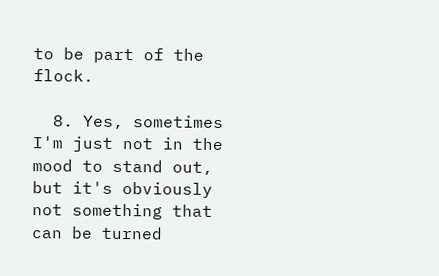to be part of the flock.

  8. Yes, sometimes I'm just not in the mood to stand out, but it's obviously not something that can be turned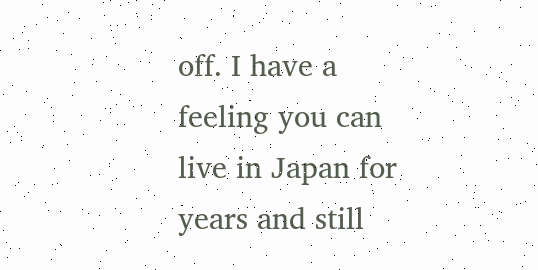off. I have a feeling you can live in Japan for years and still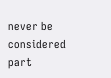never be considered part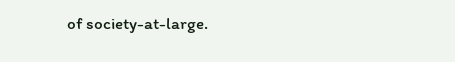of society-at-large.